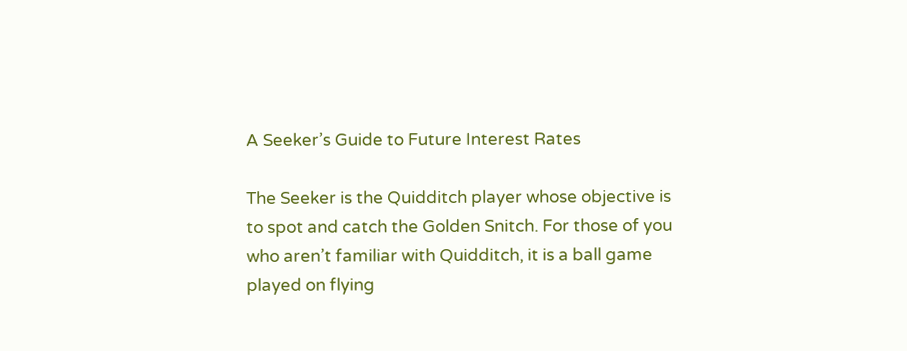A Seeker’s Guide to Future Interest Rates

The Seeker is the Quidditch player whose objective is to spot and catch the Golden Snitch. For those of you who aren’t familiar with Quidditch, it is a ball game played on flying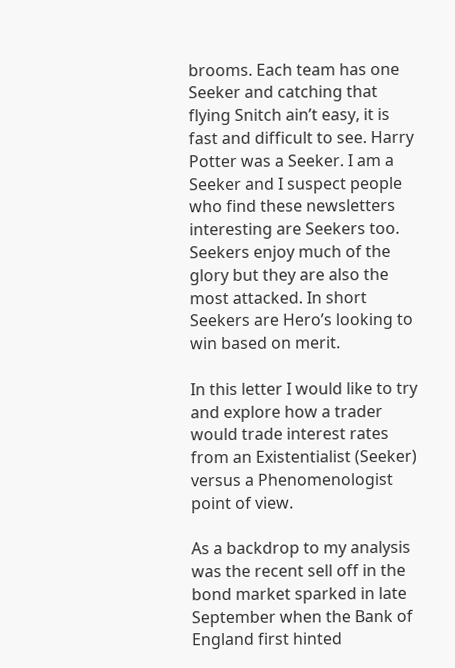brooms. Each team has one Seeker and catching that flying Snitch ain’t easy, it is fast and difficult to see. Harry Potter was a Seeker. I am a Seeker and I suspect people who find these newsletters interesting are Seekers too. Seekers enjoy much of the glory but they are also the most attacked. In short Seekers are Hero’s looking to win based on merit.

In this letter I would like to try and explore how a trader would trade interest rates from an Existentialist (Seeker) versus a Phenomenologist point of view.

As a backdrop to my analysis was the recent sell off in the bond market sparked in late September when the Bank of England first hinted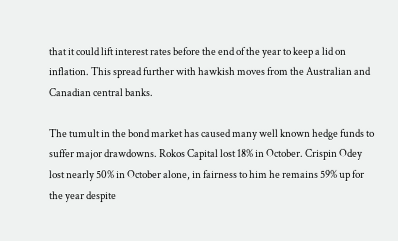that it could lift interest rates before the end of the year to keep a lid on inflation. This spread further with hawkish moves from the Australian and Canadian central banks.

The tumult in the bond market has caused many well known hedge funds to suffer major drawdowns. Rokos Capital lost 18% in October. Crispin Odey lost nearly 50% in October alone, in fairness to him he remains 59% up for the year despite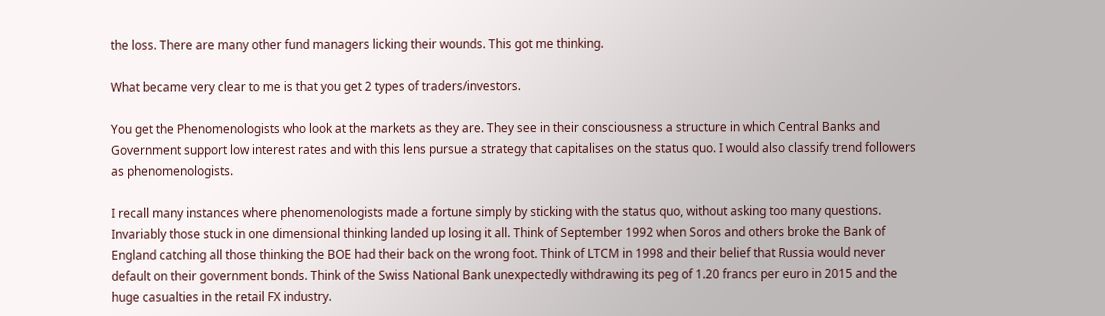the loss. There are many other fund managers licking their wounds. This got me thinking.

What became very clear to me is that you get 2 types of traders/investors.

You get the Phenomenologists who look at the markets as they are. They see in their consciousness a structure in which Central Banks and Government support low interest rates and with this lens pursue a strategy that capitalises on the status quo. I would also classify trend followers as phenomenologists.

I recall many instances where phenomenologists made a fortune simply by sticking with the status quo, without asking too many questions. Invariably those stuck in one dimensional thinking landed up losing it all. Think of September 1992 when Soros and others broke the Bank of England catching all those thinking the BOE had their back on the wrong foot. Think of LTCM in 1998 and their belief that Russia would never default on their government bonds. Think of the Swiss National Bank unexpectedly withdrawing its peg of 1.20 francs per euro in 2015 and the huge casualties in the retail FX industry.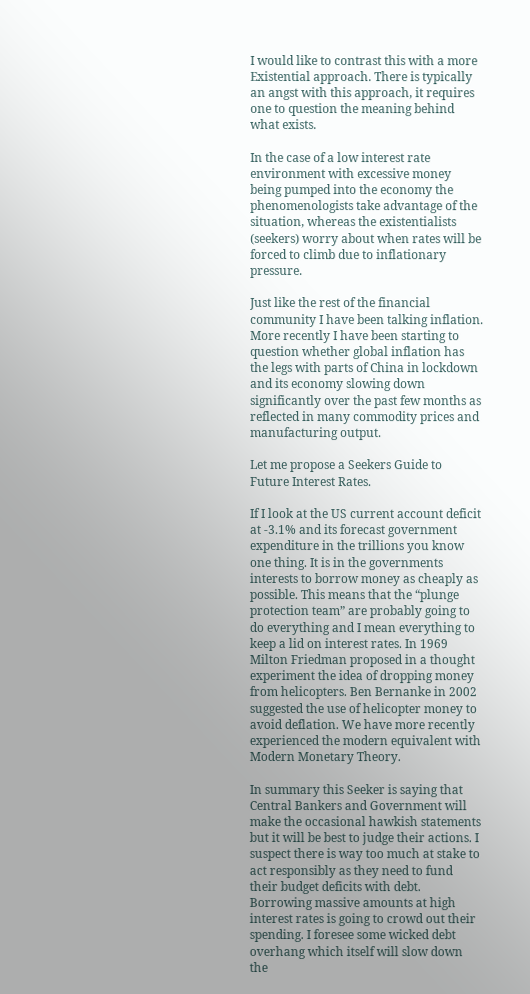I would like to contrast this with a more Existential approach. There is typically an angst with this approach, it requires one to question the meaning behind what exists.

In the case of a low interest rate environment with excessive money being pumped into the economy the phenomenologists take advantage of the situation, whereas the existentialists (seekers) worry about when rates will be forced to climb due to inflationary pressure.

Just like the rest of the financial community I have been talking inflation. More recently I have been starting to question whether global inflation has the legs with parts of China in lockdown and its economy slowing down significantly over the past few months as reflected in many commodity prices and manufacturing output.

Let me propose a Seekers Guide to Future Interest Rates.

If I look at the US current account deficit at -3.1% and its forecast government expenditure in the trillions you know one thing. It is in the governments interests to borrow money as cheaply as possible. This means that the “plunge protection team” are probably going to do everything and I mean everything to keep a lid on interest rates. In 1969 Milton Friedman proposed in a thought experiment the idea of dropping money from helicopters. Ben Bernanke in 2002 suggested the use of helicopter money to avoid deflation. We have more recently experienced the modern equivalent with Modern Monetary Theory.

In summary this Seeker is saying that Central Bankers and Government will make the occasional hawkish statements but it will be best to judge their actions. I suspect there is way too much at stake to act responsibly as they need to fund their budget deficits with debt. Borrowing massive amounts at high interest rates is going to crowd out their spending. I foresee some wicked debt overhang which itself will slow down the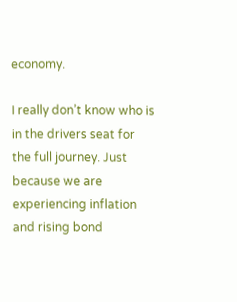economy.

I really don’t know who is in the drivers seat for the full journey. Just because we are experiencing inflation and rising bond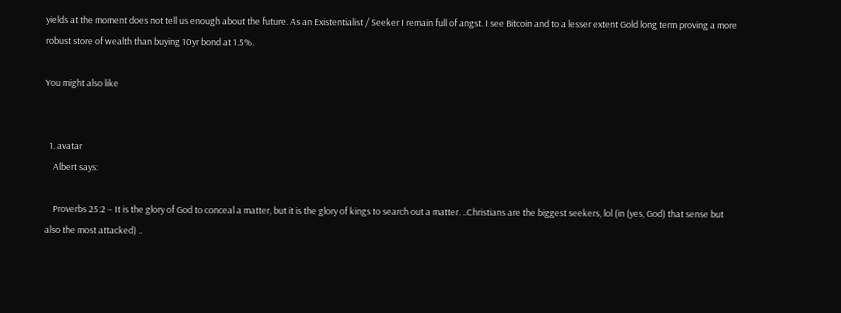yields at the moment does not tell us enough about the future. As an Existentialist / Seeker I remain full of angst. I see Bitcoin and to a lesser extent Gold long term proving a more robust store of wealth than buying 10yr bond at 1.5%.

You might also like


  1. avatar
    Albert says:

    Proverbs 25:2 – It is the glory of God to conceal a matter, but it is the glory of kings to search out a matter. ..Christians are the biggest seekers, lol (in (yes, God) that sense but also the most attacked) ..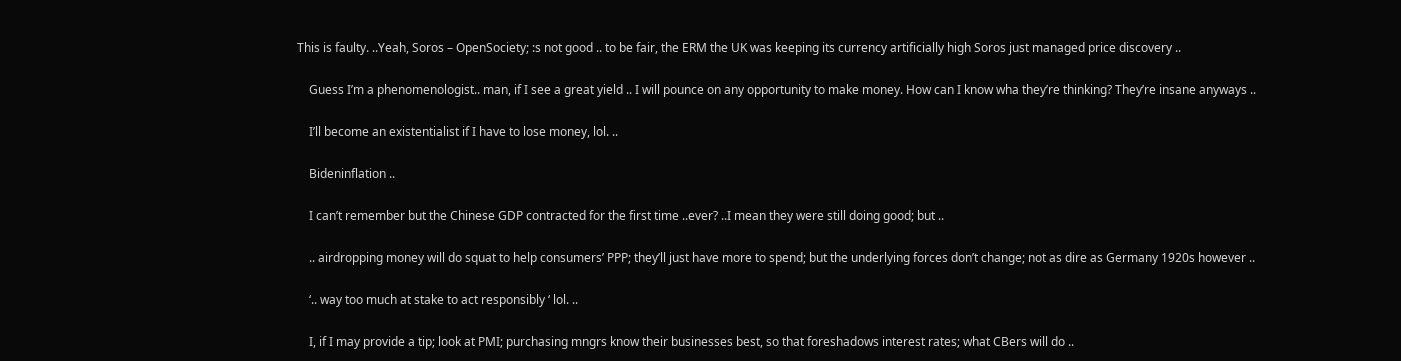This is faulty. ..Yeah, Soros – OpenSociety; :s not good .. to be fair, the ERM the UK was keeping its currency artificially high Soros just managed price discovery ..

    Guess I’m a phenomenologist.. man, if I see a great yield .. I will pounce on any opportunity to make money. How can I know wha they’re thinking? They’re insane anyways ..

    I’ll become an existentialist if I have to lose money, lol. ..

    Bideninflation ..

    I can’t remember but the Chinese GDP contracted for the first time ..ever? ..I mean they were still doing good; but ..

    .. airdropping money will do squat to help consumers’ PPP; they’ll just have more to spend; but the underlying forces don’t change; not as dire as Germany 1920s however ..

    ‘.. way too much at stake to act responsibly ‘ lol. ..

    I, if I may provide a tip; look at PMI; purchasing mngrs know their businesses best, so that foreshadows interest rates; what CBers will do ..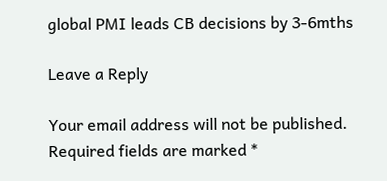global PMI leads CB decisions by 3-6mths

Leave a Reply

Your email address will not be published. Required fields are marked *